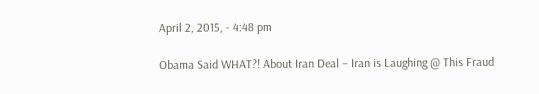April 2, 2015, - 4:48 pm

Obama Said WHAT?! About Iran Deal – Iran is Laughing @ This Fraud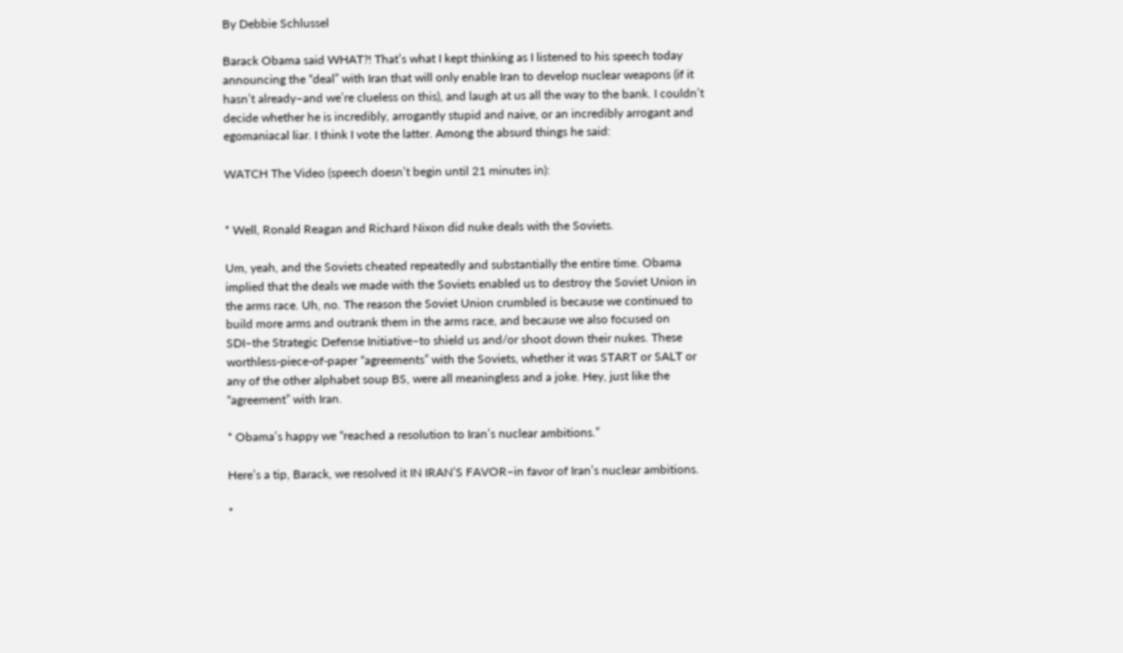By Debbie Schlussel

Barack Obama said WHAT?! That’s what I kept thinking as I listened to his speech today announcing the “deal” with Iran that will only enable Iran to develop nuclear weapons (if it hasn’t already–and we’re clueless on this), and laugh at us all the way to the bank. I couldn’t decide whether he is incredibly, arrogantly stupid and naive, or an incredibly arrogant and egomaniacal liar. I think I vote the latter. Among the absurd things he said:

WATCH The Video (speech doesn’t begin until 21 minutes in):


* Well, Ronald Reagan and Richard Nixon did nuke deals with the Soviets.

Um, yeah, and the Soviets cheated repeatedly and substantially the entire time. Obama implied that the deals we made with the Soviets enabled us to destroy the Soviet Union in the arms race. Uh, no. The reason the Soviet Union crumbled is because we continued to build more arms and outrank them in the arms race, and because we also focused on SDI–the Strategic Defense Initiative–to shield us and/or shoot down their nukes. These worthless-piece-of-paper “agreements” with the Soviets, whether it was START or SALT or any of the other alphabet soup BS, were all meaningless and a joke. Hey, just like the “agreement” with Iran.

* Obama’s happy we “reached a resolution to Iran’s nuclear ambitions.”

Here’s a tip, Barack, we resolved it IN IRAN’S FAVOR–in favor of Iran’s nuclear ambitions.

*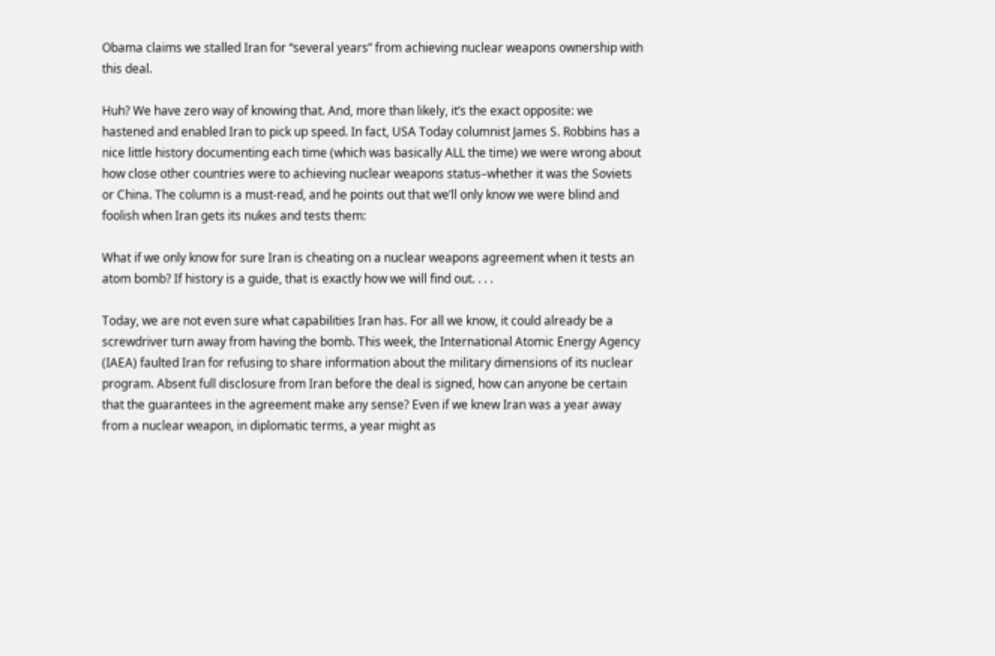Obama claims we stalled Iran for “several years” from achieving nuclear weapons ownership with this deal.

Huh? We have zero way of knowing that. And, more than likely, it’s the exact opposite: we hastened and enabled Iran to pick up speed. In fact, USA Today columnist James S. Robbins has a nice little history documenting each time (which was basically ALL the time) we were wrong about how close other countries were to achieving nuclear weapons status–whether it was the Soviets or China. The column is a must-read, and he points out that we’ll only know we were blind and foolish when Iran gets its nukes and tests them:

What if we only know for sure Iran is cheating on a nuclear weapons agreement when it tests an atom bomb? If history is a guide, that is exactly how we will find out. . . .

Today, we are not even sure what capabilities Iran has. For all we know, it could already be a screwdriver turn away from having the bomb. This week, the International Atomic Energy Agency (IAEA) faulted Iran for refusing to share information about the military dimensions of its nuclear program. Absent full disclosure from Iran before the deal is signed, how can anyone be certain that the guarantees in the agreement make any sense? Even if we knew Iran was a year away from a nuclear weapon, in diplomatic terms, a year might as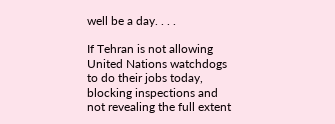well be a day. . . .

If Tehran is not allowing United Nations watchdogs to do their jobs today, blocking inspections and not revealing the full extent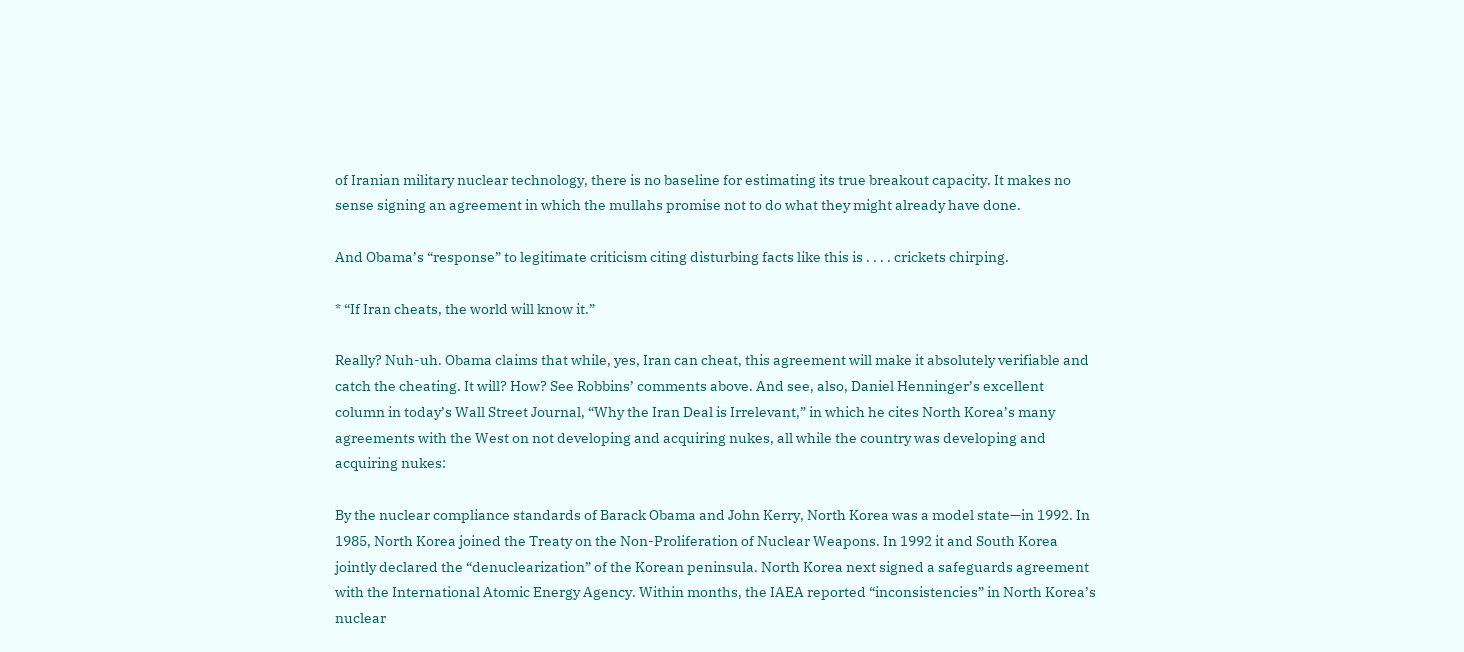of Iranian military nuclear technology, there is no baseline for estimating its true breakout capacity. It makes no sense signing an agreement in which the mullahs promise not to do what they might already have done.

And Obama’s “response” to legitimate criticism citing disturbing facts like this is . . . . crickets chirping.

* “If Iran cheats, the world will know it.”

Really? Nuh-uh. Obama claims that while, yes, Iran can cheat, this agreement will make it absolutely verifiable and catch the cheating. It will? How? See Robbins’ comments above. And see, also, Daniel Henninger’s excellent column in today’s Wall Street Journal, “Why the Iran Deal is Irrelevant,” in which he cites North Korea’s many agreements with the West on not developing and acquiring nukes, all while the country was developing and acquiring nukes:

By the nuclear compliance standards of Barack Obama and John Kerry, North Korea was a model state—in 1992. In 1985, North Korea joined the Treaty on the Non-Proliferation of Nuclear Weapons. In 1992 it and South Korea jointly declared the “denuclearization” of the Korean peninsula. North Korea next signed a safeguards agreement with the International Atomic Energy Agency. Within months, the IAEA reported “inconsistencies” in North Korea’s nuclear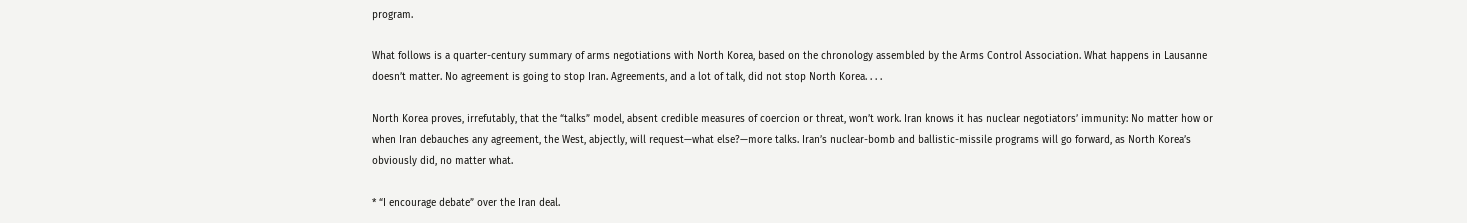program.

What follows is a quarter-century summary of arms negotiations with North Korea, based on the chronology assembled by the Arms Control Association. What happens in Lausanne doesn’t matter. No agreement is going to stop Iran. Agreements, and a lot of talk, did not stop North Korea. . . .

North Korea proves, irrefutably, that the “talks” model, absent credible measures of coercion or threat, won’t work. Iran knows it has nuclear negotiators’ immunity: No matter how or when Iran debauches any agreement, the West, abjectly, will request—what else?—more talks. Iran’s nuclear-bomb and ballistic-missile programs will go forward, as North Korea’s obviously did, no matter what.

* “I encourage debate” over the Iran deal.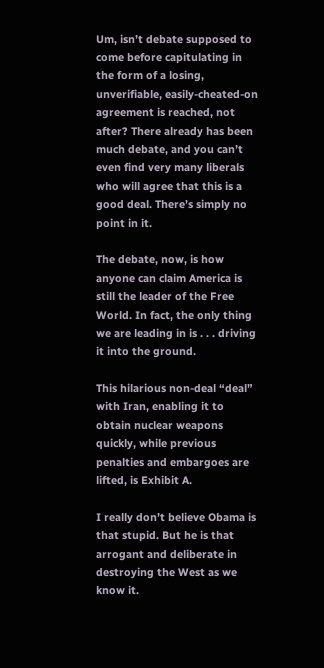Um, isn’t debate supposed to come before capitulating in the form of a losing, unverifiable, easily-cheated-on agreement is reached, not after? There already has been much debate, and you can’t even find very many liberals who will agree that this is a good deal. There’s simply no point in it.

The debate, now, is how anyone can claim America is still the leader of the Free World. In fact, the only thing we are leading in is . . . driving it into the ground.

This hilarious non-deal “deal” with Iran, enabling it to obtain nuclear weapons quickly, while previous penalties and embargoes are lifted, is Exhibit A.

I really don’t believe Obama is that stupid. But he is that arrogant and deliberate in destroying the West as we know it.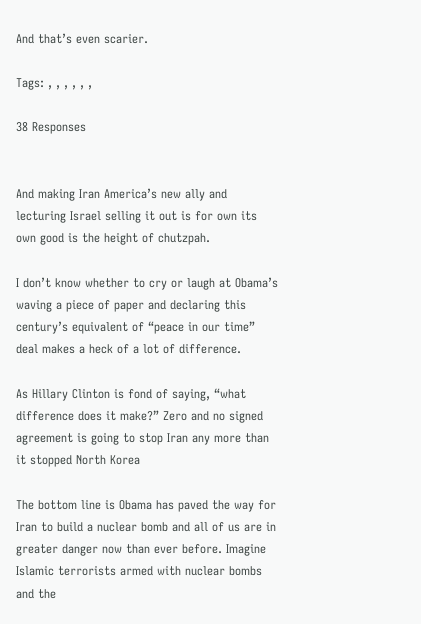And that’s even scarier.

Tags: , , , , , ,

38 Responses


And making Iran America’s new ally and lecturing Israel selling it out is for own its own good is the height of chutzpah.

I don’t know whether to cry or laugh at Obama’s waving a piece of paper and declaring this century’s equivalent of “peace in our time” deal makes a heck of a lot of difference.

As Hillary Clinton is fond of saying, “what difference does it make?” Zero and no signed agreement is going to stop Iran any more than it stopped North Korea

The bottom line is Obama has paved the way for Iran to build a nuclear bomb and all of us are in greater danger now than ever before. Imagine Islamic terrorists armed with nuclear bombs and the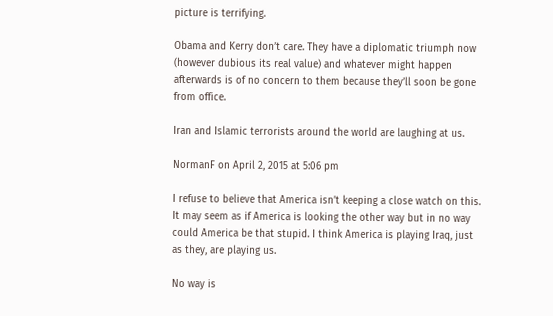picture is terrifying.

Obama and Kerry don’t care. They have a diplomatic triumph now (however dubious its real value) and whatever might happen afterwards is of no concern to them because they’ll soon be gone from office.

Iran and Islamic terrorists around the world are laughing at us.

NormanF on April 2, 2015 at 5:06 pm

I refuse to believe that America isn’t keeping a close watch on this. It may seem as if America is looking the other way but in no way could America be that stupid. I think America is playing Iraq, just as they, are playing us.

No way is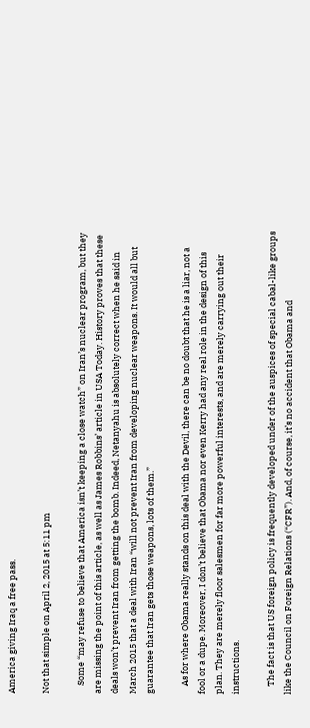America giving Iraq a free pass.

Not that simple on April 2, 2015 at 5:11 pm

    Some “may refuse to believe that America isn’t keeping a close watch” on Iran’s nuclear program, but they are missing the point of this article, as well as James Robbins’ article in USA Today. History proves that these deals won’t prevent Iran from getting the bomb. Indeed, Netanyahu is absolutely correct when he said in March 2015 that a deal with Iran “will not prevent Iran from developing nuclear weapons. It would all but guarantee that Iran gets those weapons, lots of them.”

    As for where Obama really stands on this deal with the Devil, there can be no doubt that he is a liar, not a fool or a dupe. Moreover, I don’t believe that Obama nor even Kerry had any real role in the design of this plan. They are merely floor salesmen for far more powerful interests, and are merely carrying out their instructions.

    The fact is that US foreign policy is frequently developed under of the auspices of special cabal-like groups like the Council on Foreign Relations (“CFR”). And, of course, it’s no accident that Obama and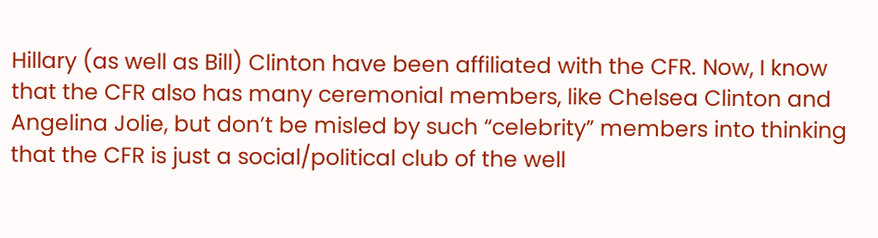Hillary (as well as Bill) Clinton have been affiliated with the CFR. Now, I know that the CFR also has many ceremonial members, like Chelsea Clinton and Angelina Jolie, but don’t be misled by such “celebrity” members into thinking that the CFR is just a social/political club of the well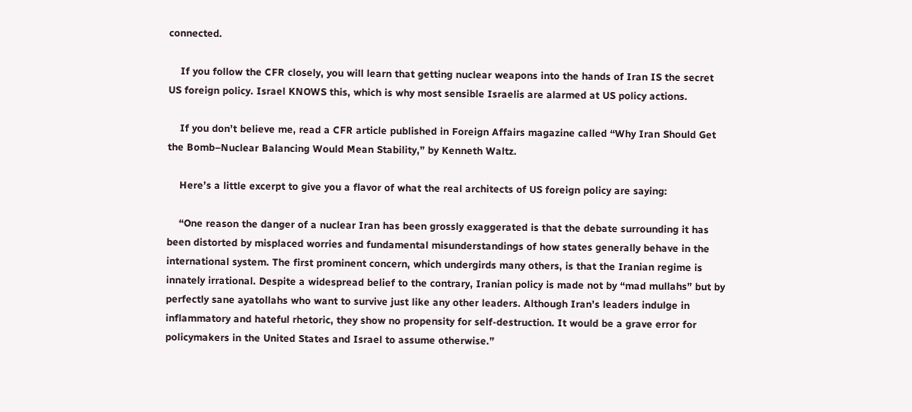connected.

    If you follow the CFR closely, you will learn that getting nuclear weapons into the hands of Iran IS the secret US foreign policy. Israel KNOWS this, which is why most sensible Israelis are alarmed at US policy actions.

    If you don’t believe me, read a CFR article published in Foreign Affairs magazine called “Why Iran Should Get the Bomb–Nuclear Balancing Would Mean Stability,” by Kenneth Waltz.

    Here’s a little excerpt to give you a flavor of what the real architects of US foreign policy are saying:

    “One reason the danger of a nuclear Iran has been grossly exaggerated is that the debate surrounding it has been distorted by misplaced worries and fundamental misunderstandings of how states generally behave in the international system. The first prominent concern, which undergirds many others, is that the Iranian regime is innately irrational. Despite a widespread belief to the contrary, Iranian policy is made not by “mad mullahs” but by perfectly sane ayatollahs who want to survive just like any other leaders. Although Iran’s leaders indulge in inflammatory and hateful rhetoric, they show no propensity for self-destruction. It would be a grave error for policymakers in the United States and Israel to assume otherwise.”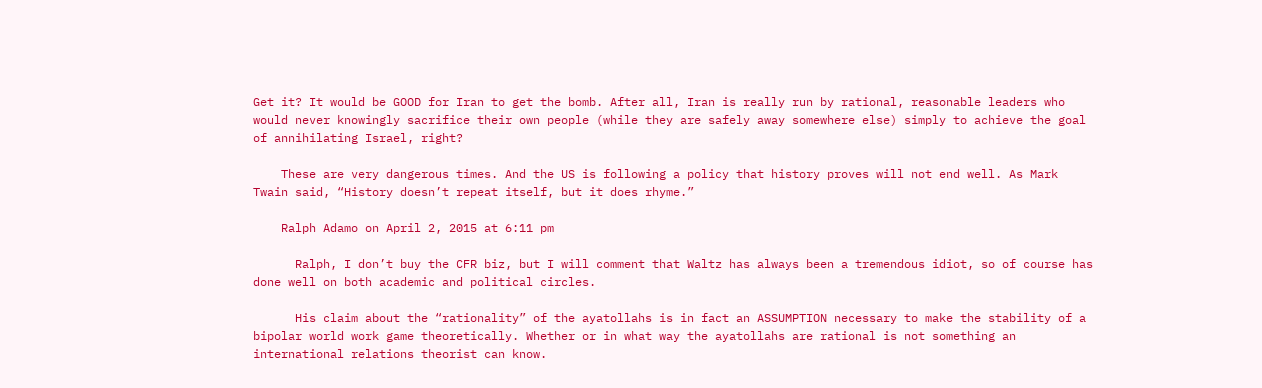Get it? It would be GOOD for Iran to get the bomb. After all, Iran is really run by rational, reasonable leaders who would never knowingly sacrifice their own people (while they are safely away somewhere else) simply to achieve the goal of annihilating Israel, right?

    These are very dangerous times. And the US is following a policy that history proves will not end well. As Mark Twain said, “History doesn’t repeat itself, but it does rhyme.”

    Ralph Adamo on April 2, 2015 at 6:11 pm

      Ralph, I don’t buy the CFR biz, but I will comment that Waltz has always been a tremendous idiot, so of course has done well on both academic and political circles.

      His claim about the “rationality” of the ayatollahs is in fact an ASSUMPTION necessary to make the stability of a bipolar world work game theoretically. Whether or in what way the ayatollahs are rational is not something an international relations theorist can know.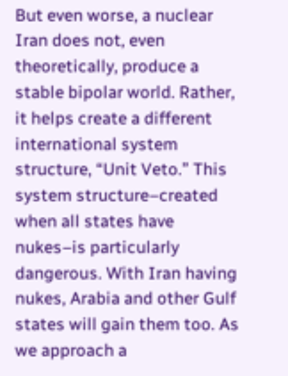But even worse, a nuclear Iran does not, even theoretically, produce a stable bipolar world. Rather, it helps create a different international system structure, “Unit Veto.” This system structure–created when all states have nukes–is particularly dangerous. With Iran having nukes, Arabia and other Gulf states will gain them too. As we approach a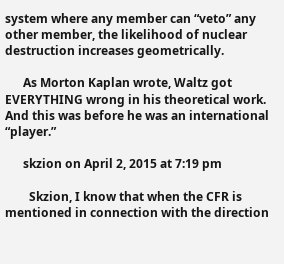system where any member can “veto” any other member, the likelihood of nuclear destruction increases geometrically.

      As Morton Kaplan wrote, Waltz got EVERYTHING wrong in his theoretical work. And this was before he was an international “player.”

      skzion on April 2, 2015 at 7:19 pm

        Skzion, I know that when the CFR is mentioned in connection with the direction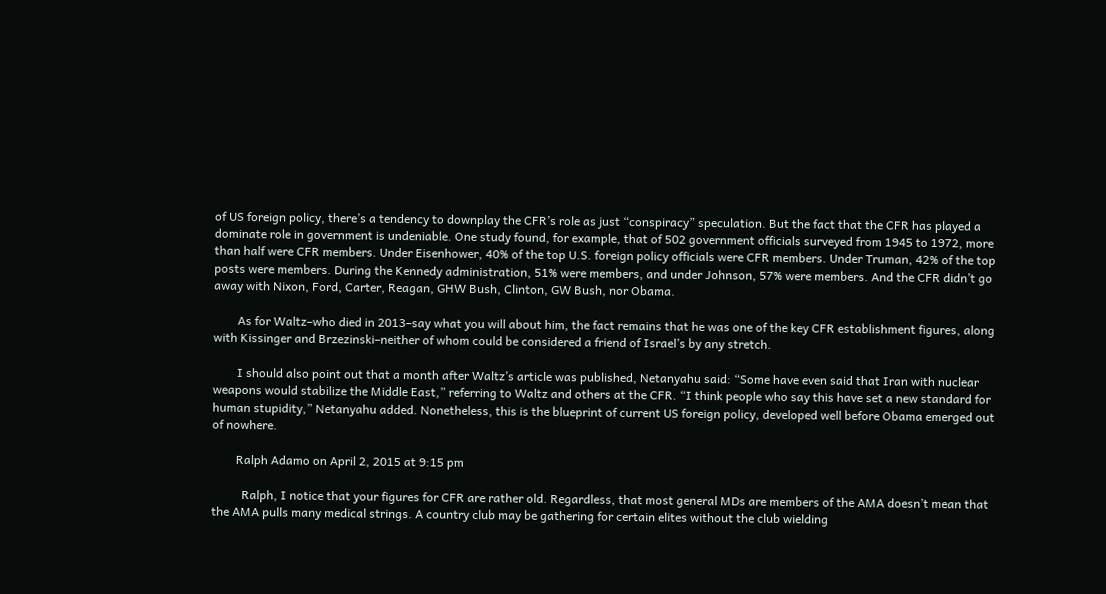of US foreign policy, there’s a tendency to downplay the CFR’s role as just “conspiracy” speculation. But the fact that the CFR has played a dominate role in government is undeniable. One study found, for example, that of 502 government officials surveyed from 1945 to 1972, more than half were CFR members. Under Eisenhower, 40% of the top U.S. foreign policy officials were CFR members. Under Truman, 42% of the top posts were members. During the Kennedy administration, 51% were members, and under Johnson, 57% were members. And the CFR didn’t go away with Nixon, Ford, Carter, Reagan, GHW Bush, Clinton, GW Bush, nor Obama.

        As for Waltz–who died in 2013–say what you will about him, the fact remains that he was one of the key CFR establishment figures, along with Kissinger and Brzezinski–neither of whom could be considered a friend of Israel’s by any stretch.

        I should also point out that a month after Waltz’s article was published, Netanyahu said: “Some have even said that Iran with nuclear weapons would stabilize the Middle East,” referring to Waltz and others at the CFR. “I think people who say this have set a new standard for human stupidity,” Netanyahu added. Nonetheless, this is the blueprint of current US foreign policy, developed well before Obama emerged out of nowhere.

        Ralph Adamo on April 2, 2015 at 9:15 pm

          Ralph, I notice that your figures for CFR are rather old. Regardless, that most general MDs are members of the AMA doesn’t mean that the AMA pulls many medical strings. A country club may be gathering for certain elites without the club wielding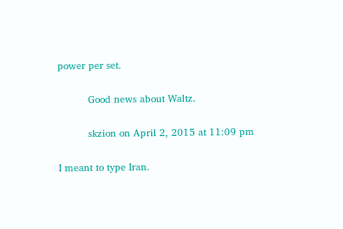power per set.

          Good news about Waltz.

          skzion on April 2, 2015 at 11:09 pm

I meant to type Iran.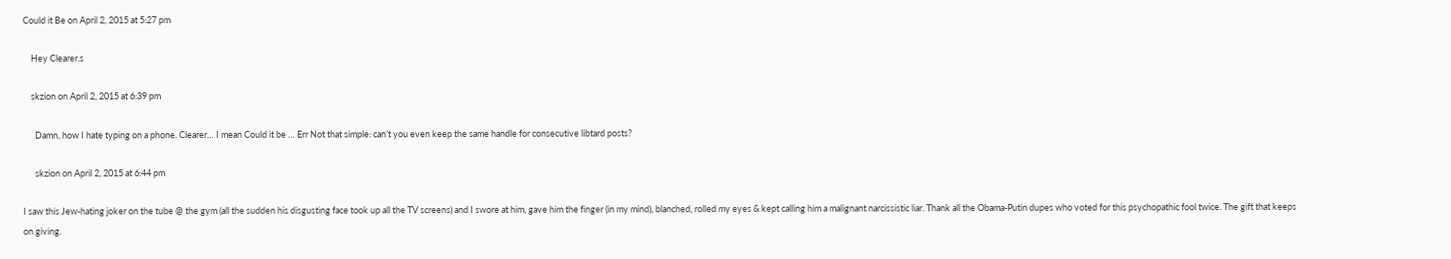Could it Be on April 2, 2015 at 5:27 pm

    Hey Clearer.s

    skzion on April 2, 2015 at 6:39 pm

      Damn, how I hate typing on a phone. Clearer… I mean Could it be … Err Not that simple: can’t you even keep the same handle for consecutive libtard posts?

      skzion on April 2, 2015 at 6:44 pm

I saw this Jew-hating joker on the tube @ the gym (all the sudden his disgusting face took up all the TV screens) and I swore at him, gave him the finger (in my mind), blanched, rolled my eyes & kept calling him a malignant narcissistic liar. Thank all the Obama-Putin dupes who voted for this psychopathic fool twice. The gift that keeps on giving.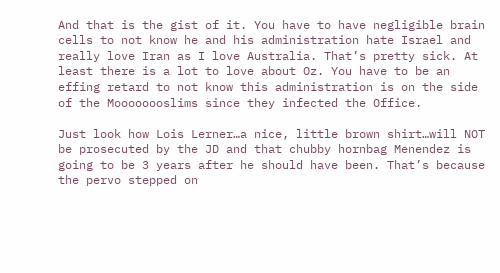And that is the gist of it. You have to have negligible brain cells to not know he and his administration hate Israel and really love Iran as I love Australia. That’s pretty sick. At least there is a lot to love about Oz. You have to be an effing retard to not know this administration is on the side of the Moooooooslims since they infected the Office.

Just look how Lois Lerner…a nice, little brown shirt…will NOT be prosecuted by the JD and that chubby hornbag Menendez is going to be 3 years after he should have been. That’s because the pervo stepped on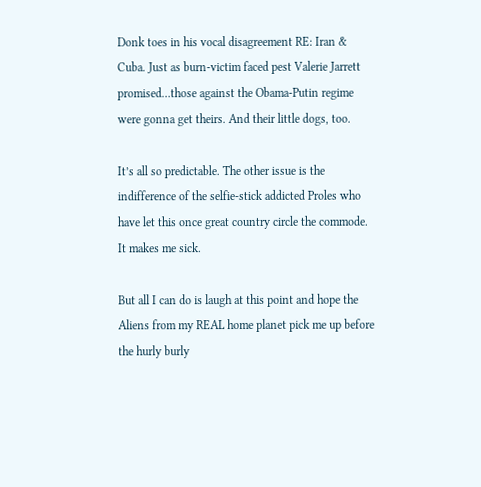Donk toes in his vocal disagreement RE: Iran & Cuba. Just as burn-victim faced pest Valerie Jarrett promised…those against the Obama-Putin regime were gonna get theirs. And their little dogs, too.

It’s all so predictable. The other issue is the indifference of the selfie-stick addicted Proles who have let this once great country circle the commode. It makes me sick.

But all I can do is laugh at this point and hope the Aliens from my REAL home planet pick me up before the hurly burly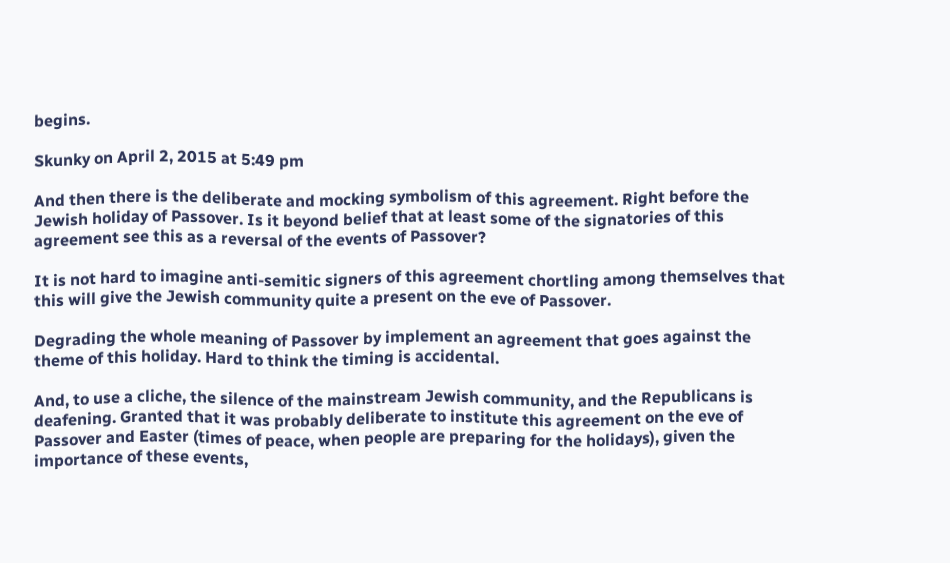begins.

Skunky on April 2, 2015 at 5:49 pm

And then there is the deliberate and mocking symbolism of this agreement. Right before the Jewish holiday of Passover. Is it beyond belief that at least some of the signatories of this agreement see this as a reversal of the events of Passover?

It is not hard to imagine anti-semitic signers of this agreement chortling among themselves that this will give the Jewish community quite a present on the eve of Passover.

Degrading the whole meaning of Passover by implement an agreement that goes against the theme of this holiday. Hard to think the timing is accidental.

And, to use a cliche, the silence of the mainstream Jewish community, and the Republicans is deafening. Granted that it was probably deliberate to institute this agreement on the eve of Passover and Easter (times of peace, when people are preparing for the holidays), given the importance of these events,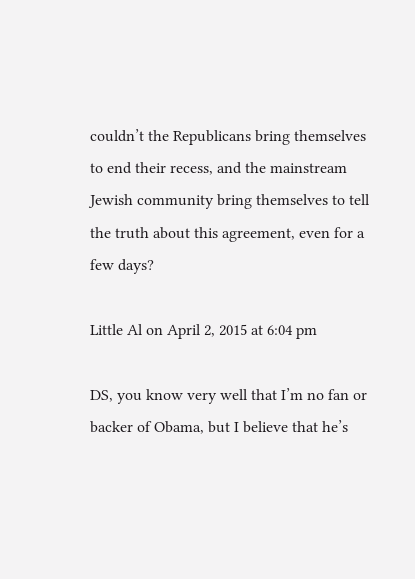couldn’t the Republicans bring themselves to end their recess, and the mainstream Jewish community bring themselves to tell the truth about this agreement, even for a few days?

Little Al on April 2, 2015 at 6:04 pm

DS, you know very well that I’m no fan or backer of Obama, but I believe that he’s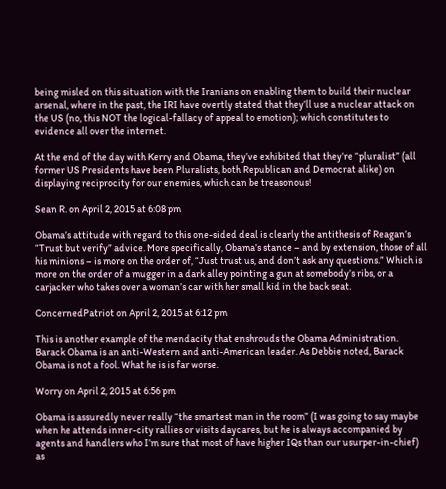being misled on this situation with the Iranians on enabling them to build their nuclear arsenal, where in the past, the IRI have overtly stated that they’ll use a nuclear attack on the US (no, this NOT the logical-fallacy of appeal to emotion); which constitutes to evidence all over the internet.

At the end of the day with Kerry and Obama, they’ve exhibited that they’re “pluralist” (all former US Presidents have been Pluralists, both Republican and Democrat alike) on displaying reciprocity for our enemies, which can be treasonous!

Sean R. on April 2, 2015 at 6:08 pm

Obama’s attitude with regard to this one-sided deal is clearly the antithesis of Reagan’s “Trust but verify” advice. More specifically, Obama’s stance – and by extension, those of all his minions – is more on the order of, “Just trust us, and don’t ask any questions.” Which is more on the order of a mugger in a dark alley pointing a gun at somebody’s ribs, or a carjacker who takes over a woman’s car with her small kid in the back seat.

ConcernedPatriot on April 2, 2015 at 6:12 pm

This is another example of the mendacity that enshrouds the Obama Administration. Barack Obama is an anti-Western and anti-American leader. As Debbie noted, Barack Obama is not a fool. What he is is far worse.

Worry on April 2, 2015 at 6:56 pm

Obama is assuredly never really “the smartest man in the room” (I was going to say maybe when he attends inner-city rallies or visits daycares, but he is always accompanied by agents and handlers who I’m sure that most of have higher IQs than our usurper-in-chief) as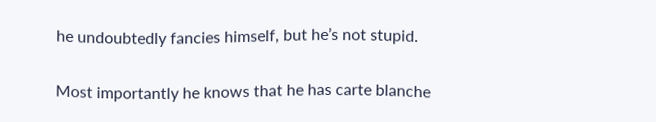he undoubtedly fancies himself, but he’s not stupid.

Most importantly he knows that he has carte blanche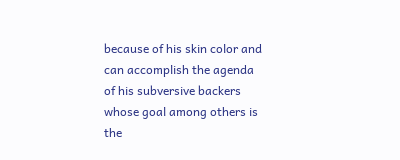because of his skin color and can accomplish the agenda of his subversive backers whose goal among others is the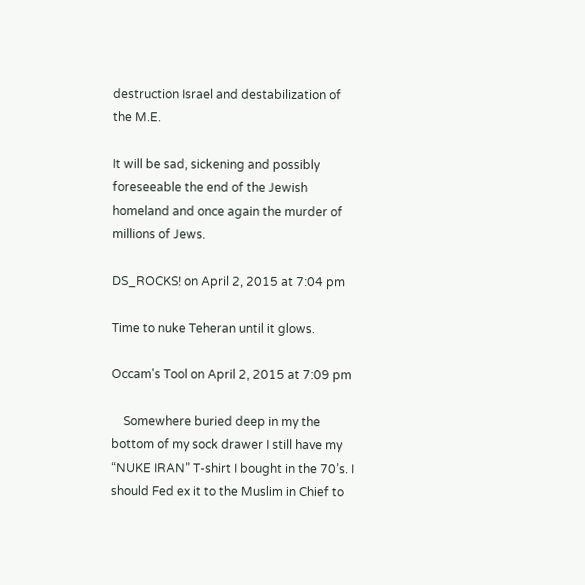destruction Israel and destabilization of the M.E.

It will be sad, sickening and possibly foreseeable the end of the Jewish homeland and once again the murder of millions of Jews.

DS_ROCKS! on April 2, 2015 at 7:04 pm

Time to nuke Teheran until it glows.

Occam's Tool on April 2, 2015 at 7:09 pm

    Somewhere buried deep in my the bottom of my sock drawer I still have my “NUKE IRAN” T-shirt I bought in the 70’s. I should Fed ex it to the Muslim in Chief to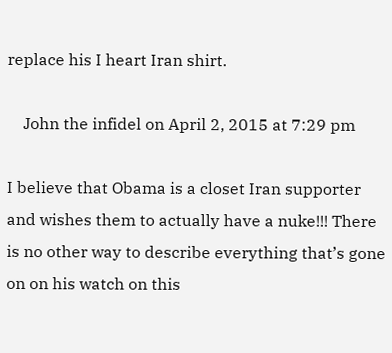replace his I heart Iran shirt.

    John the infidel on April 2, 2015 at 7:29 pm

I believe that Obama is a closet Iran supporter and wishes them to actually have a nuke!!! There is no other way to describe everything that’s gone on on his watch on this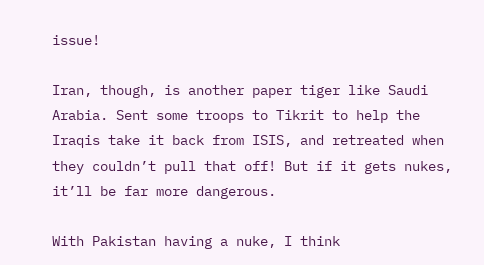issue!

Iran, though, is another paper tiger like Saudi Arabia. Sent some troops to Tikrit to help the Iraqis take it back from ISIS, and retreated when they couldn’t pull that off! But if it gets nukes, it’ll be far more dangerous.

With Pakistan having a nuke, I think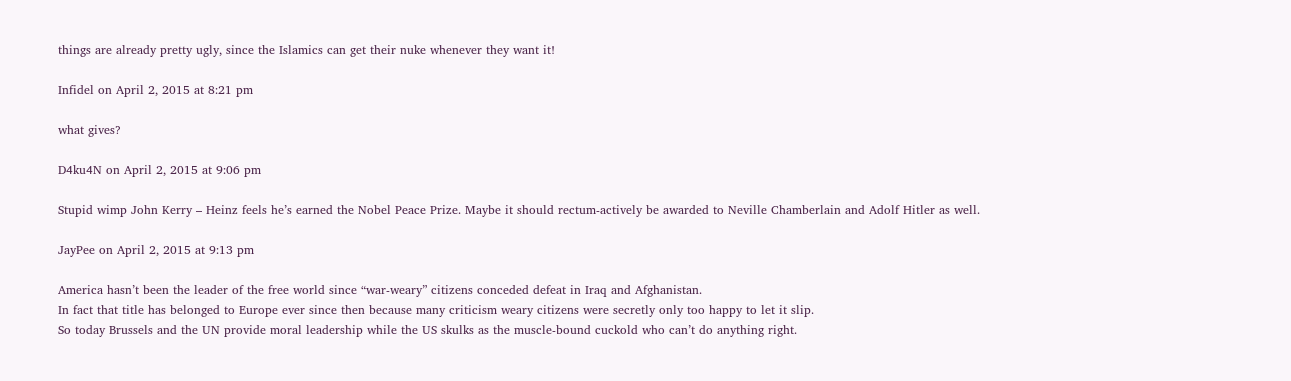things are already pretty ugly, since the Islamics can get their nuke whenever they want it!

Infidel on April 2, 2015 at 8:21 pm

what gives?

D4ku4N on April 2, 2015 at 9:06 pm

Stupid wimp John Kerry – Heinz feels he’s earned the Nobel Peace Prize. Maybe it should rectum-actively be awarded to Neville Chamberlain and Adolf Hitler as well.

JayPee on April 2, 2015 at 9:13 pm

America hasn’t been the leader of the free world since “war-weary” citizens conceded defeat in Iraq and Afghanistan.
In fact that title has belonged to Europe ever since then because many criticism weary citizens were secretly only too happy to let it slip.
So today Brussels and the UN provide moral leadership while the US skulks as the muscle-bound cuckold who can’t do anything right.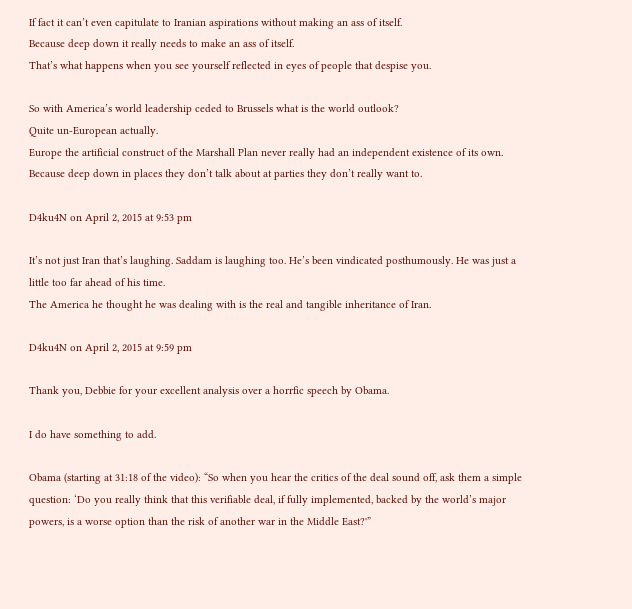If fact it can’t even capitulate to Iranian aspirations without making an ass of itself.
Because deep down it really needs to make an ass of itself.
That’s what happens when you see yourself reflected in eyes of people that despise you.

So with America’s world leadership ceded to Brussels what is the world outlook?
Quite un-European actually.
Europe the artificial construct of the Marshall Plan never really had an independent existence of its own.
Because deep down in places they don’t talk about at parties they don’t really want to.

D4ku4N on April 2, 2015 at 9:53 pm

It’s not just Iran that’s laughing. Saddam is laughing too. He’s been vindicated posthumously. He was just a little too far ahead of his time.
The America he thought he was dealing with is the real and tangible inheritance of Iran.

D4ku4N on April 2, 2015 at 9:59 pm

Thank you, Debbie for your excellent analysis over a horrfic speech by Obama.

I do have something to add.

Obama (starting at 31:18 of the video): “So when you hear the critics of the deal sound off, ask them a simple question: ‘Do you really think that this verifiable deal, if fully implemented, backed by the world’s major powers, is a worse option than the risk of another war in the Middle East?'”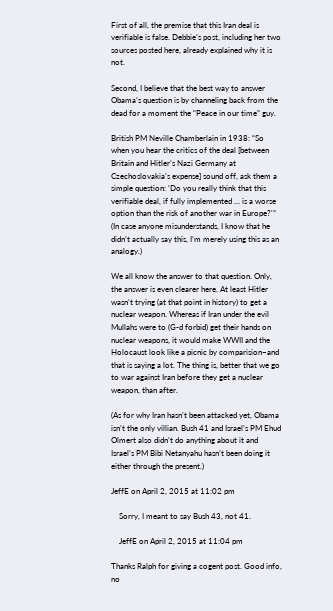First of all, the premise that this Iran deal is verifiable is false. Debbie’s post, including her two sources posted here, already explained why it is not.

Second, I believe that the best way to answer Obama’s question is by channeling back from the dead for a moment the “Peace in our time” guy.

British PM Neville Chamberlain in 1938: “So when you hear the critics of the deal [between Britain and Hitler’s Nazi Germany at Czechoslovakia’s expense] sound off, ask them a simple question: ‘Do you really think that this verifiable deal, if fully implemented … is a worse option than the risk of another war in Europe?'” (In case anyone misunderstands, I know that he didn’t actually say this, I’m merely using this as an analogy.)

We all know the answer to that question. Only, the answer is even clearer here. At least Hitler wasn’t trying (at that point in history) to get a nuclear weapon. Whereas if Iran under the evil Mullahs were to (G-d forbid) get their hands on nuclear weapons, it would make WWII and the Holocaust look like a picnic by comparision–and that is saying a lot. The thing is, better that we go to war against Iran before they get a nuclear weapon, than after.

(As for why Iran hasn’t been attacked yet, Obama isn’t the only villian. Bush 41 and Israel’s PM Ehud Olmert also didn’t do anything about it and Israel’s PM Bibi Netanyahu hasn’t been doing it either through the present.)

JeffE on April 2, 2015 at 11:02 pm

    Sorry, I meant to say Bush 43, not 41.

    JeffE on April 2, 2015 at 11:04 pm

Thanks Ralph for giving a cogent post. Good info, no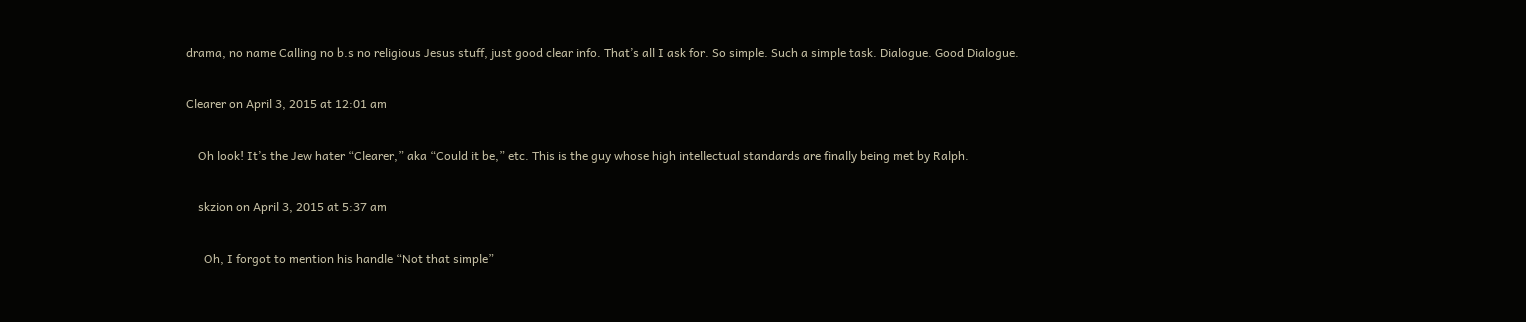drama, no name Calling no b.s no religious Jesus stuff, just good clear info. That’s all I ask for. So simple. Such a simple task. Dialogue. Good Dialogue.

Clearer on April 3, 2015 at 12:01 am

    Oh look! It’s the Jew hater “Clearer,” aka “Could it be,” etc. This is the guy whose high intellectual standards are finally being met by Ralph.

    skzion on April 3, 2015 at 5:37 am

      Oh, I forgot to mention his handle “Not that simple”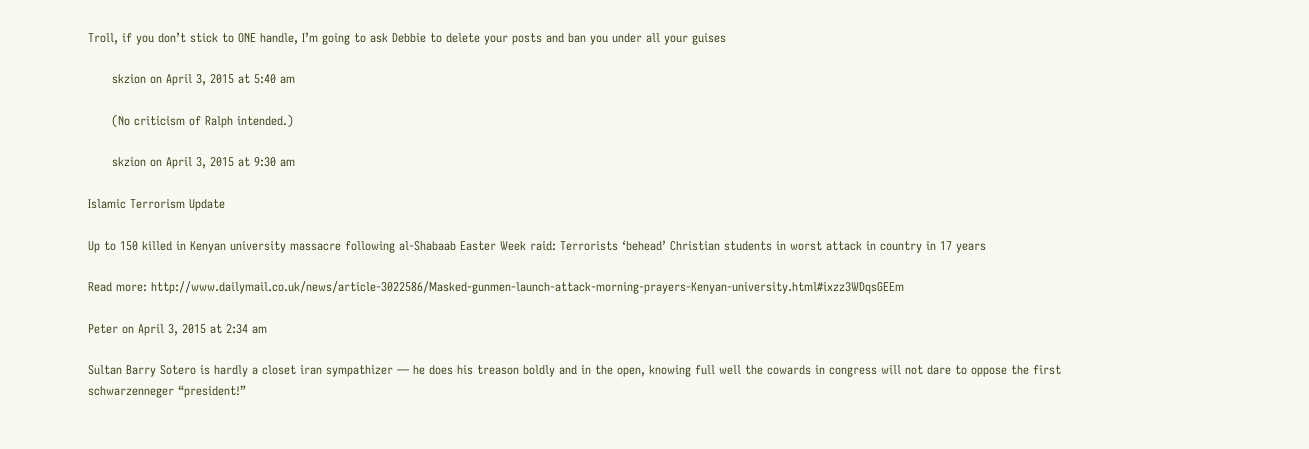Troll, if you don’t stick to ONE handle, I’m going to ask Debbie to delete your posts and ban you under all your guises

      skzion on April 3, 2015 at 5:40 am

      (No criticism of Ralph intended.)

      skzion on April 3, 2015 at 9:30 am

Islamic Terrorism Update

Up to 150 killed in Kenyan university massacre following al-Shabaab Easter Week raid: Terrorists ‘behead’ Christian students in worst attack in country in 17 years

Read more: http://www.dailymail.co.uk/news/article-3022586/Masked-gunmen-launch-attack-morning-prayers-Kenyan-university.html#ixzz3WDqsGEEm

Peter on April 3, 2015 at 2:34 am

Sultan Barry Sotero is hardly a closet iran sympathizer — he does his treason boldly and in the open, knowing full well the cowards in congress will not dare to oppose the first schwarzenneger “president!”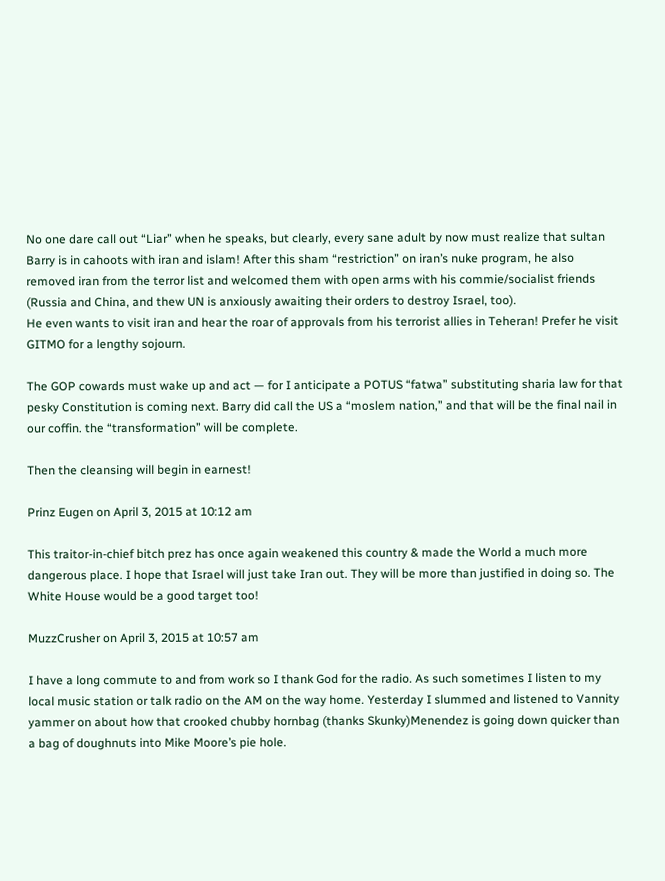No one dare call out “Liar” when he speaks, but clearly, every sane adult by now must realize that sultan Barry is in cahoots with iran and islam! After this sham “restriction” on iran’s nuke program, he also removed iran from the terror list and welcomed them with open arms with his commie/socialist friends (Russia and China, and thew UN is anxiously awaiting their orders to destroy Israel, too).
He even wants to visit iran and hear the roar of approvals from his terrorist allies in Teheran! Prefer he visit GITMO for a lengthy sojourn.

The GOP cowards must wake up and act — for I anticipate a POTUS “fatwa” substituting sharia law for that pesky Constitution is coming next. Barry did call the US a “moslem nation,” and that will be the final nail in our coffin. the “transformation” will be complete.

Then the cleansing will begin in earnest!

Prinz Eugen on April 3, 2015 at 10:12 am

This traitor-in-chief bitch prez has once again weakened this country & made the World a much more dangerous place. I hope that Israel will just take Iran out. They will be more than justified in doing so. The White House would be a good target too!

MuzzCrusher on April 3, 2015 at 10:57 am

I have a long commute to and from work so I thank God for the radio. As such sometimes I listen to my local music station or talk radio on the AM on the way home. Yesterday I slummed and listened to Vannity yammer on about how that crooked chubby hornbag (thanks Skunky)Menendez is going down quicker than a bag of doughnuts into Mike Moore’s pie hole.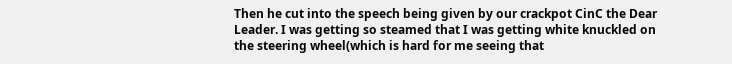Then he cut into the speech being given by our crackpot CinC the Dear Leader. I was getting so steamed that I was getting white knuckled on the steering wheel(which is hard for me seeing that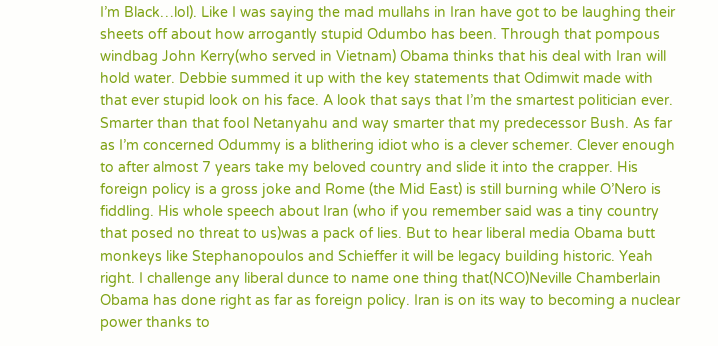I’m Black…lol). Like I was saying the mad mullahs in Iran have got to be laughing their sheets off about how arrogantly stupid Odumbo has been. Through that pompous windbag John Kerry(who served in Vietnam) Obama thinks that his deal with Iran will hold water. Debbie summed it up with the key statements that Odimwit made with that ever stupid look on his face. A look that says that I’m the smartest politician ever. Smarter than that fool Netanyahu and way smarter that my predecessor Bush. As far as I’m concerned Odummy is a blithering idiot who is a clever schemer. Clever enough to after almost 7 years take my beloved country and slide it into the crapper. His foreign policy is a gross joke and Rome (the Mid East) is still burning while O’Nero is fiddling. His whole speech about Iran (who if you remember said was a tiny country that posed no threat to us)was a pack of lies. But to hear liberal media Obama butt monkeys like Stephanopoulos and Schieffer it will be legacy building historic. Yeah right. I challenge any liberal dunce to name one thing that(NCO)Neville Chamberlain Obama has done right as far as foreign policy. Iran is on its way to becoming a nuclear power thanks to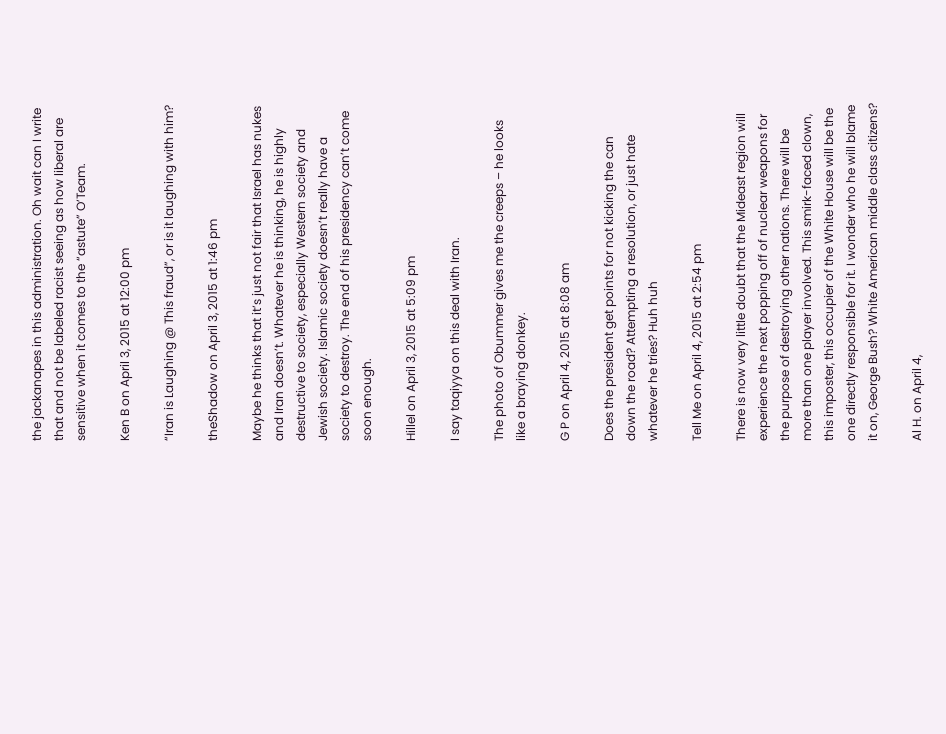the jackanapes in this administration. Oh wait can I write that and not be labeled racist seeing as how liberal are sensitive when it comes to the “astute” O’Team.

Ken B on April 3, 2015 at 12:00 pm

“Iran is Laughing @ This fraud”, or is it laughing with him?

theShadow on April 3, 2015 at 1:46 pm

Maybe he thinks that it’s just not fair that Israel has nukes and Iran doesn’t. Whatever he is thinking, he is highly destructive to society, especially Western society and Jewish society. Islamic society doesn’t really have a society to destroy. The end of his presidency can’t come soon enough.

Hillel on April 3, 2015 at 5:09 pm

I say taqiyya on this deal with Iran.

The photo of Obummer gives me the creeps – he looks like a braying donkey.

G P on April 4, 2015 at 8:08 am

Does the president get points for not kicking the can down the road? Attempting a resolution, or just hate whatever he tries? Huh huh

Tell Me on April 4, 2015 at 2:54 pm

There is now very little doubt that the Mideast region will experience the next popping off of nuclear weapons for the purpose of destroying other nations. There will be more than one player involved. This smirk-faced clown, this imposter, this occupier of the White House will be the one directly responsible for it. I wonder who he will blame it on, George Bush? White American middle class citizens?

Al H. on April 4,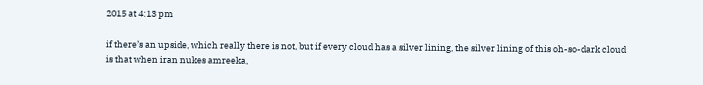2015 at 4:13 pm

if there’s an upside, which really there is not, but if every cloud has a silver lining, the silver lining of this oh-so-dark cloud is that when iran nukes amreeka,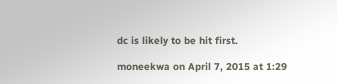dc is likely to be hit first.

moneekwa on April 7, 2015 at 1:29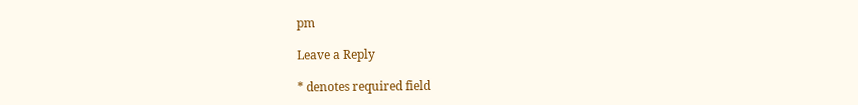pm

Leave a Reply

* denotes required field